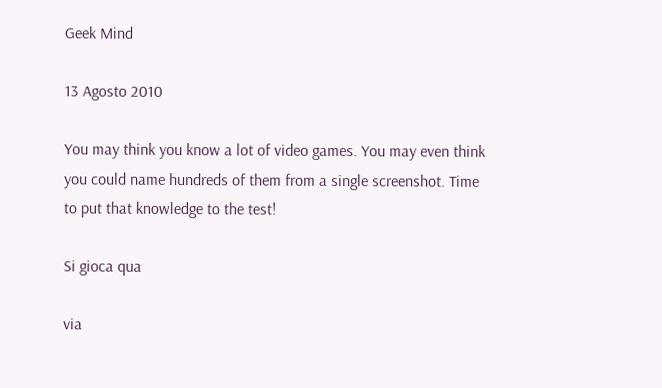Geek Mind

13 Agosto 2010

You may think you know a lot of video games. You may even think you could name hundreds of them from a single screenshot. Time to put that knowledge to the test!

Si gioca qua

via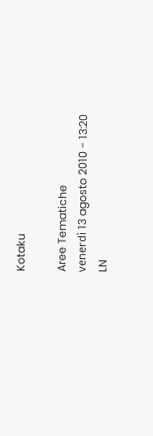Kotaku

Aree Tematiche
venerdì 13 agosto 2010 - 13:20
LN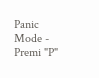Panic Mode - Premi "P"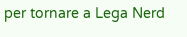per tornare a Lega Nerd